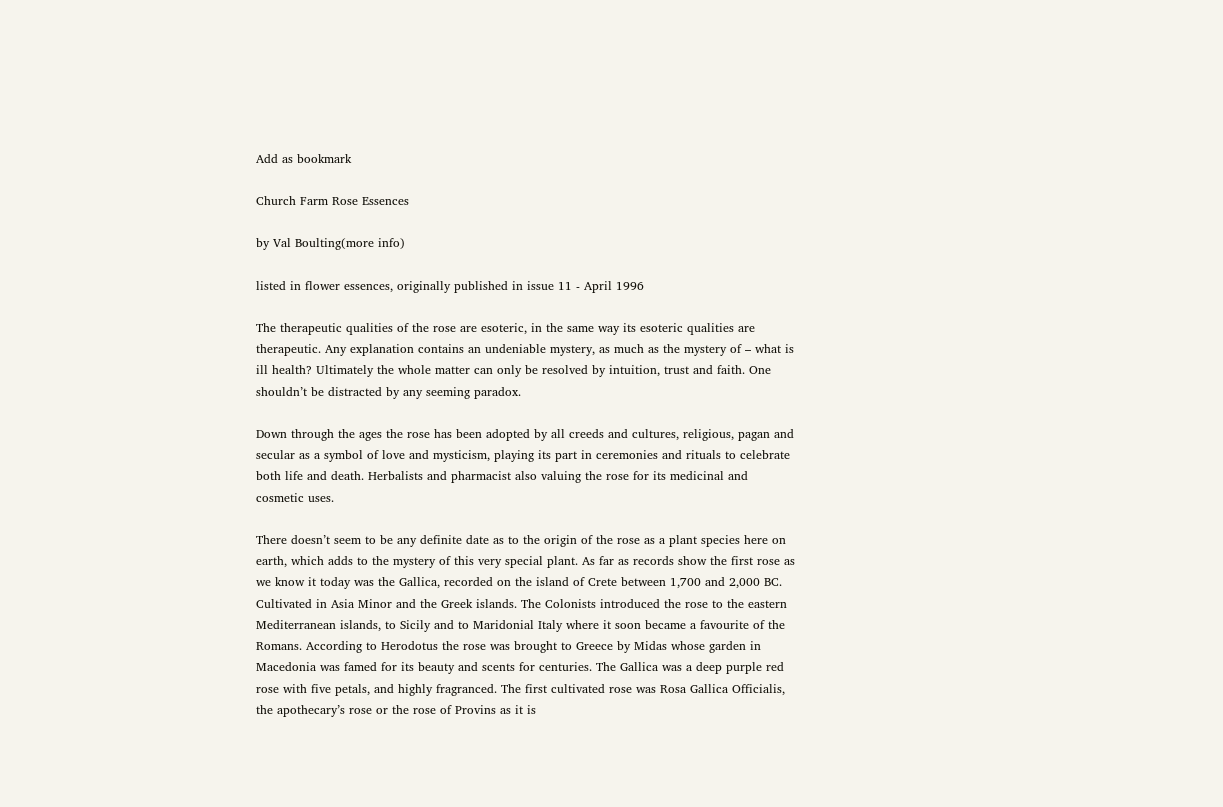Add as bookmark

Church Farm Rose Essences

by Val Boulting(more info)

listed in flower essences, originally published in issue 11 - April 1996

The therapeutic qualities of the rose are esoteric, in the same way its esoteric qualities are therapeutic. Any explanation contains an undeniable mystery, as much as the mystery of – what is ill health? Ultimately the whole matter can only be resolved by intuition, trust and faith. One shouldn’t be distracted by any seeming paradox.

Down through the ages the rose has been adopted by all creeds and cultures, religious, pagan and secular as a symbol of love and mysticism, playing its part in ceremonies and rituals to celebrate both life and death. Herbalists and pharmacist also valuing the rose for its medicinal and cosmetic uses.

There doesn’t seem to be any definite date as to the origin of the rose as a plant species here on earth, which adds to the mystery of this very special plant. As far as records show the first rose as we know it today was the Gallica, recorded on the island of Crete between 1,700 and 2,000 BC. Cultivated in Asia Minor and the Greek islands. The Colonists introduced the rose to the eastern Mediterranean islands, to Sicily and to Maridonial Italy where it soon became a favourite of the Romans. According to Herodotus the rose was brought to Greece by Midas whose garden in Macedonia was famed for its beauty and scents for centuries. The Gallica was a deep purple red rose with five petals, and highly fragranced. The first cultivated rose was Rosa Gallica Officialis, the apothecary’s rose or the rose of Provins as it is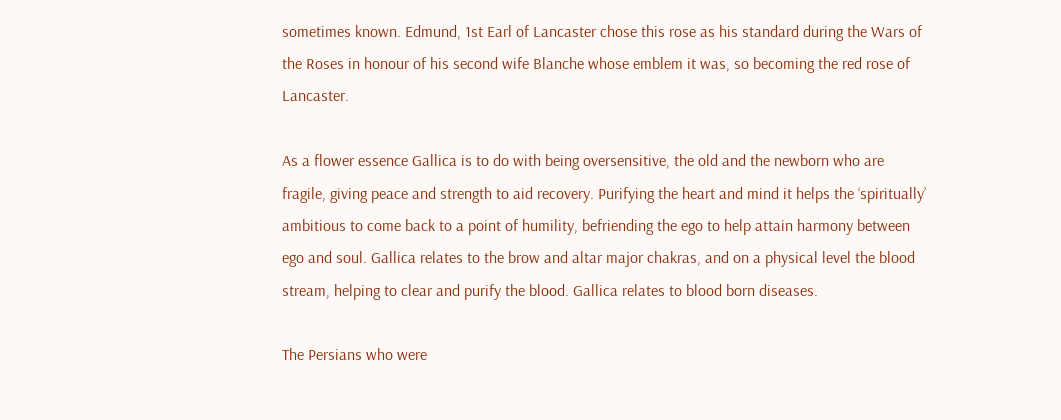sometimes known. Edmund, 1st Earl of Lancaster chose this rose as his standard during the Wars of the Roses in honour of his second wife Blanche whose emblem it was, so becoming the red rose of Lancaster.

As a flower essence Gallica is to do with being oversensitive, the old and the newborn who are fragile, giving peace and strength to aid recovery. Purifying the heart and mind it helps the ‘spiritually’ ambitious to come back to a point of humility, befriending the ego to help attain harmony between ego and soul. Gallica relates to the brow and altar major chakras, and on a physical level the blood stream, helping to clear and purify the blood. Gallica relates to blood born diseases.

The Persians who were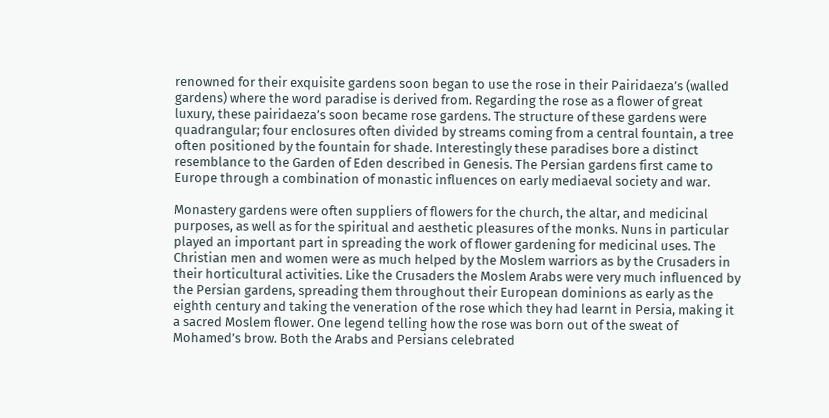renowned for their exquisite gardens soon began to use the rose in their Pairidaeza’s (walled gardens) where the word paradise is derived from. Regarding the rose as a flower of great luxury, these pairidaeza’s soon became rose gardens. The structure of these gardens were quadrangular; four enclosures often divided by streams coming from a central fountain, a tree often positioned by the fountain for shade. Interestingly these paradises bore a distinct resemblance to the Garden of Eden described in Genesis. The Persian gardens first came to Europe through a combination of monastic influences on early mediaeval society and war.

Monastery gardens were often suppliers of flowers for the church, the altar, and medicinal purposes, as well as for the spiritual and aesthetic pleasures of the monks. Nuns in particular played an important part in spreading the work of flower gardening for medicinal uses. The Christian men and women were as much helped by the Moslem warriors as by the Crusaders in their horticultural activities. Like the Crusaders the Moslem Arabs were very much influenced by the Persian gardens, spreading them throughout their European dominions as early as the eighth century and taking the veneration of the rose which they had learnt in Persia, making it a sacred Moslem flower. One legend telling how the rose was born out of the sweat of Mohamed’s brow. Both the Arabs and Persians celebrated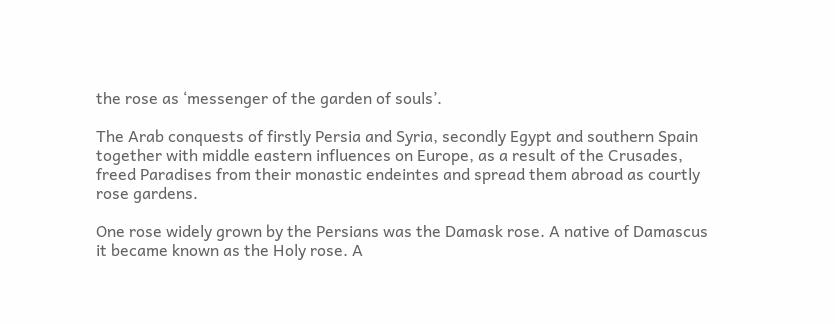the rose as ‘messenger of the garden of souls’.

The Arab conquests of firstly Persia and Syria, secondly Egypt and southern Spain together with middle eastern influences on Europe, as a result of the Crusades, freed Paradises from their monastic endeintes and spread them abroad as courtly rose gardens.

One rose widely grown by the Persians was the Damask rose. A native of Damascus it became known as the Holy rose. A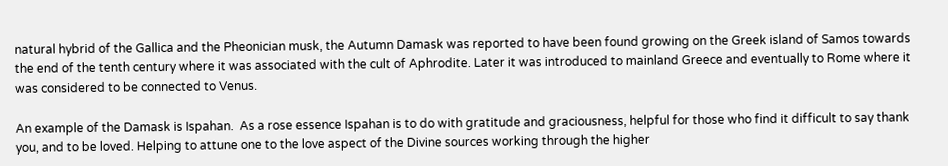natural hybrid of the Gallica and the Pheonician musk, the Autumn Damask was reported to have been found growing on the Greek island of Samos towards the end of the tenth century where it was associated with the cult of Aphrodite. Later it was introduced to mainland Greece and eventually to Rome where it was considered to be connected to Venus.

An example of the Damask is Ispahan.  As a rose essence Ispahan is to do with gratitude and graciousness, helpful for those who find it difficult to say thank you, and to be loved. Helping to attune one to the love aspect of the Divine sources working through the higher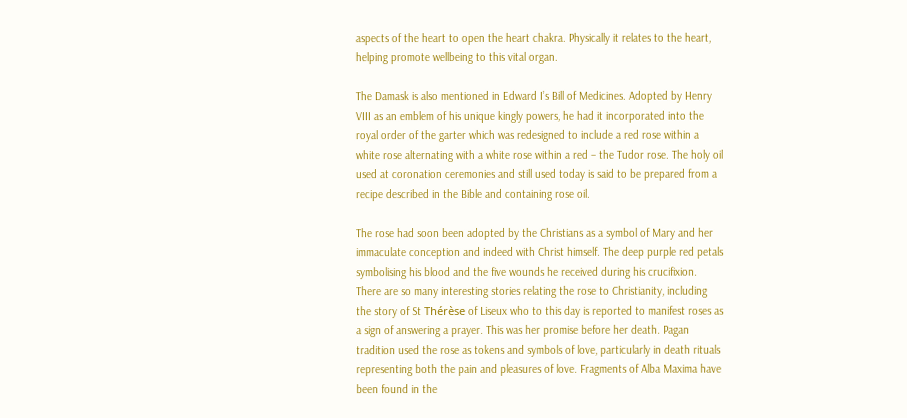aspects of the heart to open the heart chakra. Physically it relates to the heart, helping promote wellbeing to this vital organ.

The Damask is also mentioned in Edward I’s Bill of Medicines. Adopted by Henry VIII as an emblem of his unique kingly powers, he had it incorporated into the royal order of the garter which was redesigned to include a red rose within a white rose alternating with a white rose within a red – the Tudor rose. The holy oil used at coronation ceremonies and still used today is said to be prepared from a recipe described in the Bible and containing rose oil.

The rose had soon been adopted by the Christians as a symbol of Mary and her immaculate conception and indeed with Christ himself. The deep purple red petals symbolising his blood and the five wounds he received during his crucifixion. There are so many interesting stories relating the rose to Christianity, including the story of St Thérèse of Liseux who to this day is reported to manifest roses as a sign of answering a prayer. This was her promise before her death. Pagan tradition used the rose as tokens and symbols of love, particularly in death rituals representing both the pain and pleasures of love. Fragments of Alba Maxima have been found in the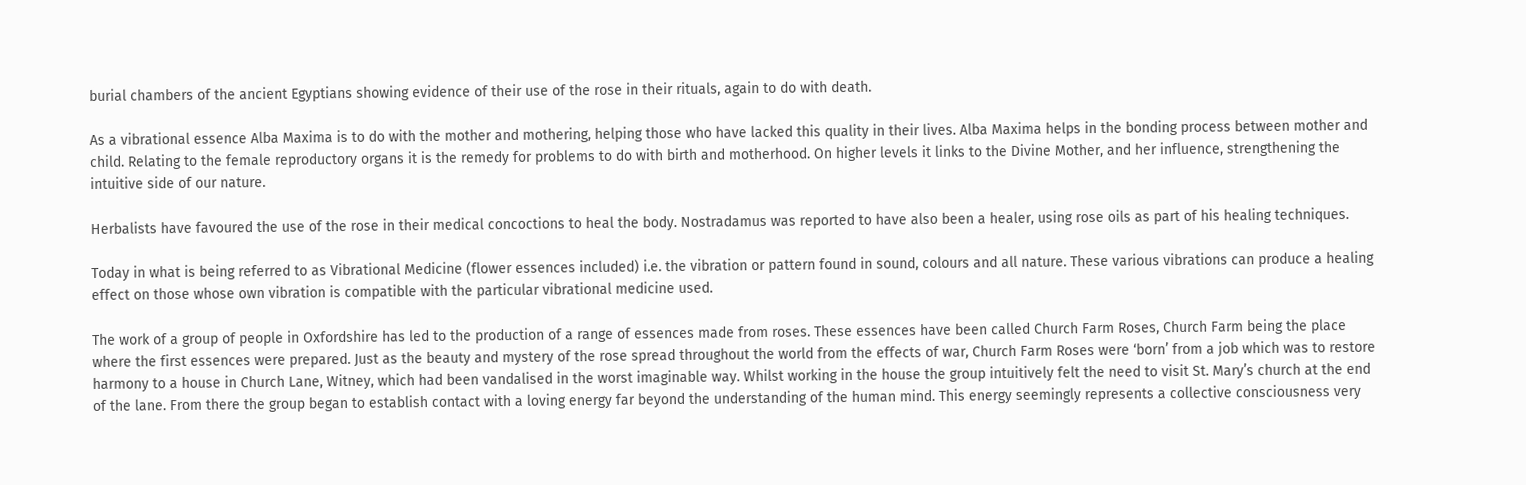burial chambers of the ancient Egyptians showing evidence of their use of the rose in their rituals, again to do with death.

As a vibrational essence Alba Maxima is to do with the mother and mothering, helping those who have lacked this quality in their lives. Alba Maxima helps in the bonding process between mother and child. Relating to the female reproductory organs it is the remedy for problems to do with birth and motherhood. On higher levels it links to the Divine Mother, and her influence, strengthening the intuitive side of our nature.

Herbalists have favoured the use of the rose in their medical concoctions to heal the body. Nostradamus was reported to have also been a healer, using rose oils as part of his healing techniques.

Today in what is being referred to as Vibrational Medicine (flower essences included) i.e. the vibration or pattern found in sound, colours and all nature. These various vibrations can produce a healing effect on those whose own vibration is compatible with the particular vibrational medicine used.

The work of a group of people in Oxfordshire has led to the production of a range of essences made from roses. These essences have been called Church Farm Roses, Church Farm being the place where the first essences were prepared. Just as the beauty and mystery of the rose spread throughout the world from the effects of war, Church Farm Roses were ‘born’ from a job which was to restore harmony to a house in Church Lane, Witney, which had been vandalised in the worst imaginable way. Whilst working in the house the group intuitively felt the need to visit St. Mary’s church at the end of the lane. From there the group began to establish contact with a loving energy far beyond the understanding of the human mind. This energy seemingly represents a collective consciousness very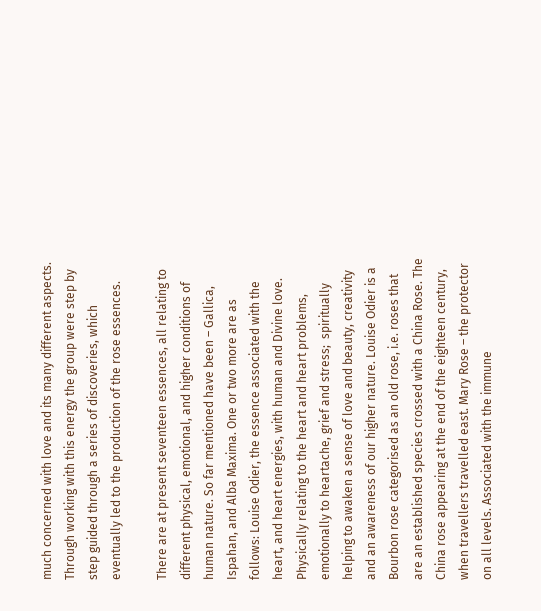much concerned with love and its many different aspects. Through working with this energy the group were step by step guided through a series of discoveries, which eventually led to the production of the rose essences.

There are at present seventeen essences, all relating to different physical, emotional, and higher conditions of human nature. So far mentioned have been – Gallica, Ispahan, and Alba Maxima. One or two more are as follows: Louise Odier, the essence associated with the heart, and heart energies, with human and Divine love. Physically relating to the heart and heart problems, emotionally to heartache, grief and stress;  spiritually helping to awaken a sense of love and beauty, creativity and an awareness of our higher nature. Louise Odier is a Bourbon rose categorised as an old rose, i.e. roses that are an established species crossed with a China Rose. The China rose appearing at the end of the eighteen century, when travellers travelled east. Mary Rose – the protector on all levels. Associated with the immune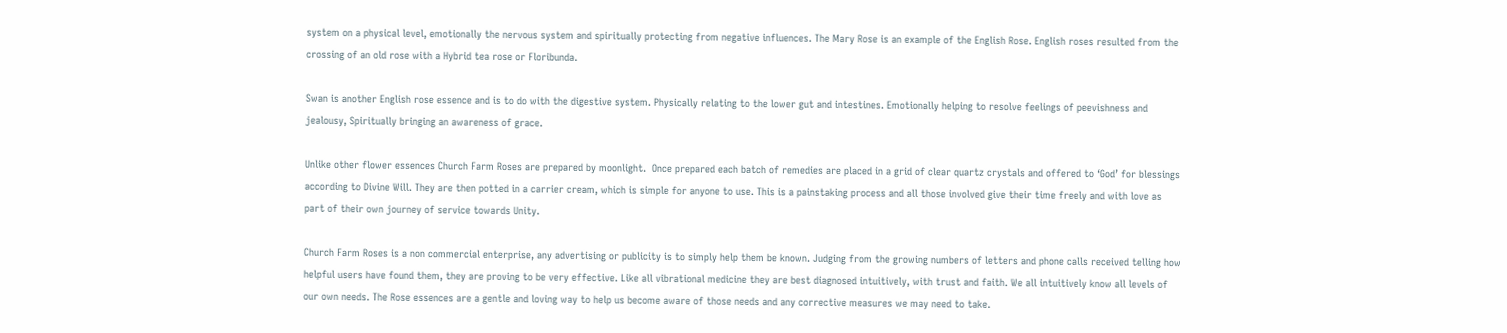system on a physical level, emotionally the nervous system and spiritually protecting from negative influences. The Mary Rose is an example of the English Rose. English roses resulted from the crossing of an old rose with a Hybrid tea rose or Floribunda.

Swan is another English rose essence and is to do with the digestive system. Physically relating to the lower gut and intestines. Emotionally helping to resolve feelings of peevishness and jealousy, Spiritually bringing an awareness of grace.

Unlike other flower essences Church Farm Roses are prepared by moonlight.  Once prepared each batch of remedies are placed in a grid of clear quartz crystals and offered to ‘God’ for blessings according to Divine Will. They are then potted in a carrier cream, which is simple for anyone to use. This is a painstaking process and all those involved give their time freely and with love as part of their own journey of service towards Unity.

Church Farm Roses is a non commercial enterprise, any advertising or publicity is to simply help them be known. Judging from the growing numbers of letters and phone calls received telling how helpful users have found them, they are proving to be very effective. Like all vibrational medicine they are best diagnosed intuitively, with trust and faith. We all intuitively know all levels of our own needs. The Rose essences are a gentle and loving way to help us become aware of those needs and any corrective measures we may need to take.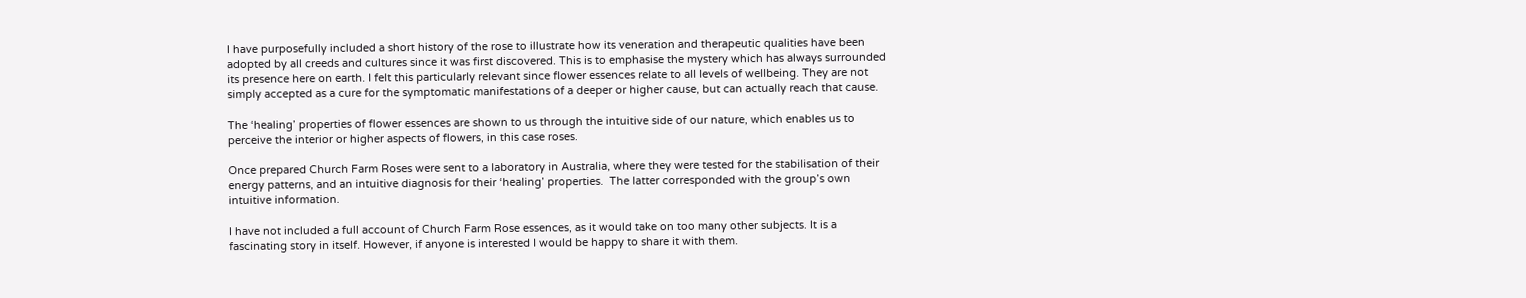I have purposefully included a short history of the rose to illustrate how its veneration and therapeutic qualities have been adopted by all creeds and cultures since it was first discovered. This is to emphasise the mystery which has always surrounded its presence here on earth. I felt this particularly relevant since flower essences relate to all levels of wellbeing. They are not simply accepted as a cure for the symptomatic manifestations of a deeper or higher cause, but can actually reach that cause.

The ‘healing’ properties of flower essences are shown to us through the intuitive side of our nature, which enables us to perceive the interior or higher aspects of flowers, in this case roses.

Once prepared Church Farm Roses were sent to a laboratory in Australia, where they were tested for the stabilisation of their energy patterns, and an intuitive diagnosis for their ‘healing’ properties.  The latter corresponded with the group’s own intuitive information.

I have not included a full account of Church Farm Rose essences, as it would take on too many other subjects. It is a fascinating story in itself. However, if anyone is interested I would be happy to share it with them.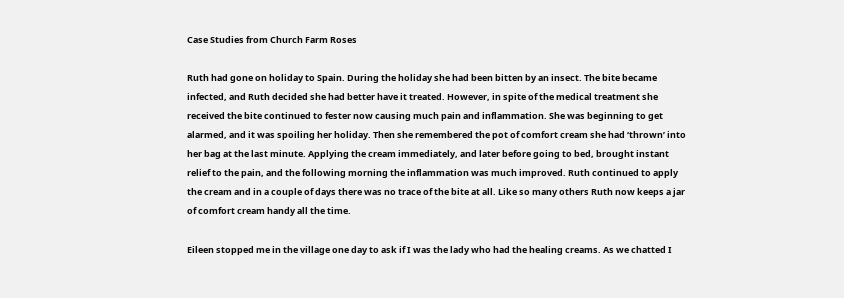Case Studies from Church Farm Roses

Ruth had gone on holiday to Spain. During the holiday she had been bitten by an insect. The bite became infected, and Ruth decided she had better have it treated. However, in spite of the medical treatment she received the bite continued to fester now causing much pain and inflammation. She was beginning to get alarmed, and it was spoiling her holiday. Then she remembered the pot of comfort cream she had ‘thrown’ into her bag at the last minute. Applying the cream immediately, and later before going to bed, brought instant relief to the pain, and the following morning the inflammation was much improved. Ruth continued to apply the cream and in a couple of days there was no trace of the bite at all. Like so many others Ruth now keeps a jar of comfort cream handy all the time.

Eileen stopped me in the village one day to ask if I was the lady who had the healing creams. As we chatted I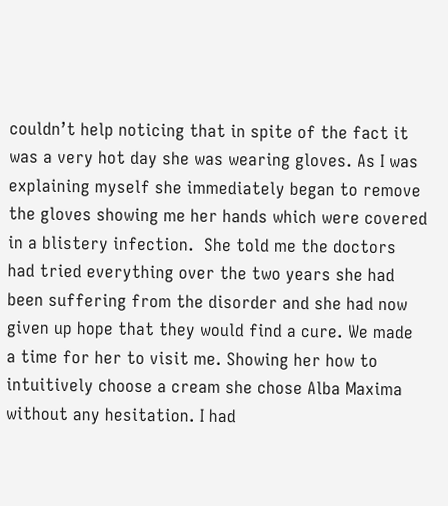couldn’t help noticing that in spite of the fact it was a very hot day she was wearing gloves. As I was explaining myself she immediately began to remove the gloves showing me her hands which were covered in a blistery infection.  She told me the doctors had tried everything over the two years she had been suffering from the disorder and she had now given up hope that they would find a cure. We made a time for her to visit me. Showing her how to intuitively choose a cream she chose Alba Maxima without any hesitation. I had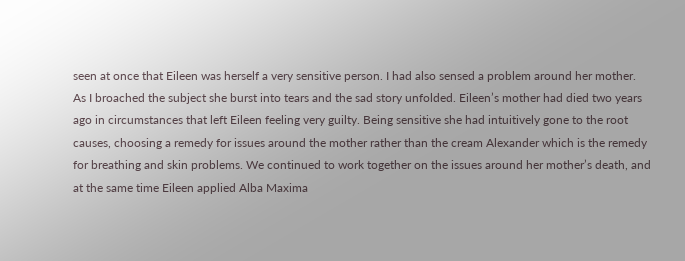seen at once that Eileen was herself a very sensitive person. I had also sensed a problem around her mother. As I broached the subject she burst into tears and the sad story unfolded. Eileen’s mother had died two years ago in circumstances that left Eileen feeling very guilty. Being sensitive she had intuitively gone to the root causes, choosing a remedy for issues around the mother rather than the cream Alexander which is the remedy for breathing and skin problems. We continued to work together on the issues around her mother’s death, and at the same time Eileen applied Alba Maxima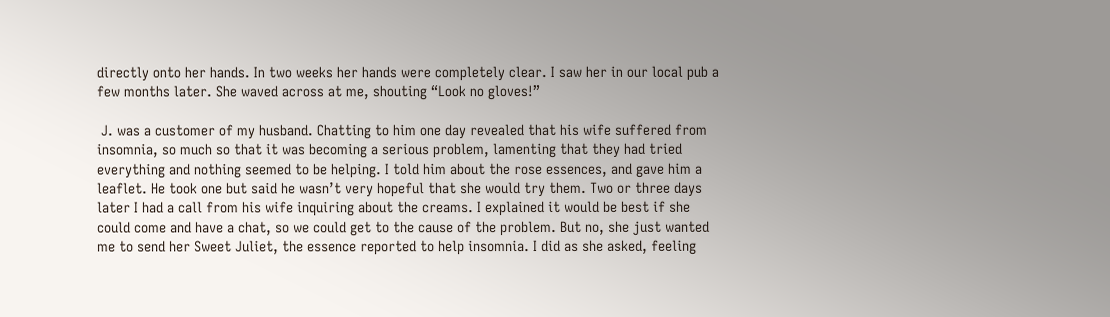directly onto her hands. In two weeks her hands were completely clear. I saw her in our local pub a few months later. She waved across at me, shouting “Look no gloves!”

 J. was a customer of my husband. Chatting to him one day revealed that his wife suffered from insomnia, so much so that it was becoming a serious problem, lamenting that they had tried everything and nothing seemed to be helping. I told him about the rose essences, and gave him a leaflet. He took one but said he wasn’t very hopeful that she would try them. Two or three days later I had a call from his wife inquiring about the creams. I explained it would be best if she could come and have a chat, so we could get to the cause of the problem. But no, she just wanted me to send her Sweet Juliet, the essence reported to help insomnia. I did as she asked, feeling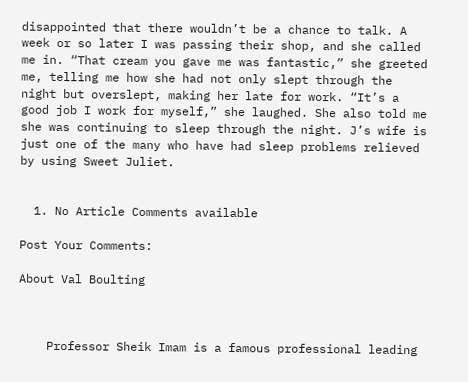disappointed that there wouldn’t be a chance to talk. A week or so later I was passing their shop, and she called me in. “That cream you gave me was fantastic,” she greeted me, telling me how she had not only slept through the night but overslept, making her late for work. “It’s a good job I work for myself,” she laughed. She also told me she was continuing to sleep through the night. J’s wife is just one of the many who have had sleep problems relieved by using Sweet Juliet.


  1. No Article Comments available

Post Your Comments:

About Val Boulting



    Professor Sheik Imam is a famous professional leading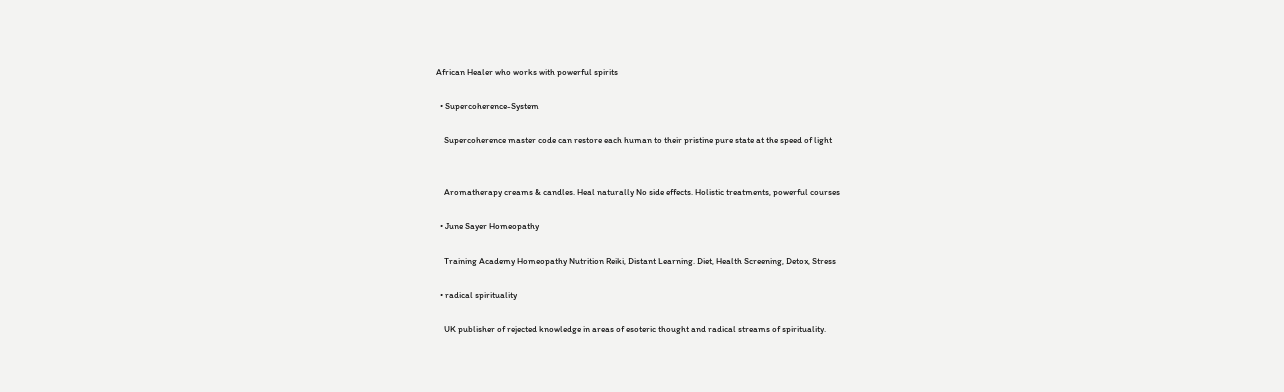African Healer who works with powerful spirits

  • Supercoherence-System

    Supercoherence master code can restore each human to their pristine pure state at the speed of light


    Aromatherapy creams & candles. Heal naturally No side effects. Holistic treatments, powerful courses

  • June Sayer Homeopathy

    Training Academy Homeopathy Nutrition Reiki, Distant Learning. Diet, Health Screening, Detox, Stress

  • radical spirituality

    UK publisher of rejected knowledge in areas of esoteric thought and radical streams of spirituality.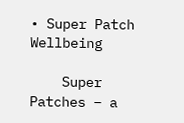• Super Patch Wellbeing

    Super Patches – a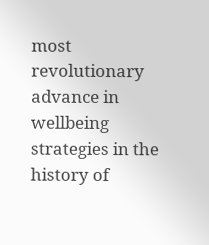most revolutionary advance in wellbeing strategies in the history of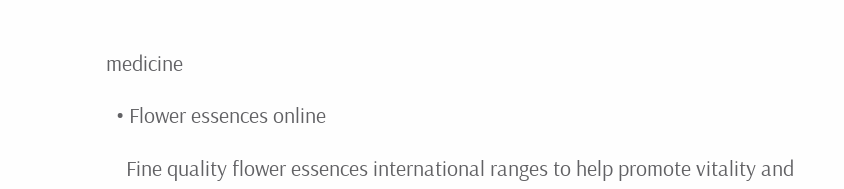medicine

  • Flower essences online

    Fine quality flower essences international ranges to help promote vitality and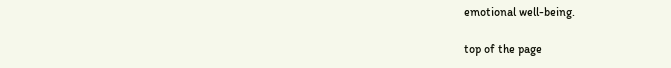emotional well-being.

top of the page